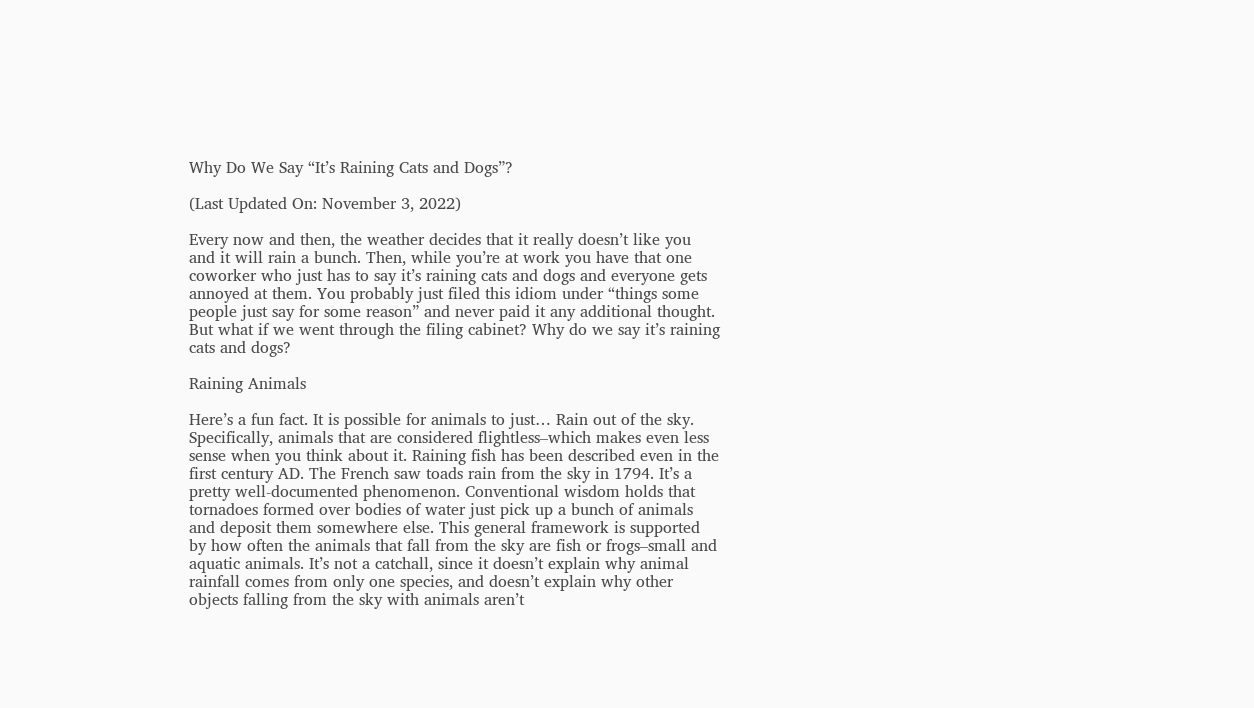Why Do We Say “It’s Raining Cats and Dogs”?

(Last Updated On: November 3, 2022)

Every now and then, the weather decides that it really doesn’t like you and it will rain a bunch. Then, while you’re at work you have that one coworker who just has to say it’s raining cats and dogs and everyone gets annoyed at them. You probably just filed this idiom under “things some people just say for some reason” and never paid it any additional thought. But what if we went through the filing cabinet? Why do we say it’s raining cats and dogs?

Raining Animals

Here’s a fun fact. It is possible for animals to just… Rain out of the sky. Specifically, animals that are considered flightless–which makes even less sense when you think about it. Raining fish has been described even in the first century AD. The French saw toads rain from the sky in 1794. It’s a pretty well-documented phenomenon. Conventional wisdom holds that tornadoes formed over bodies of water just pick up a bunch of animals and deposit them somewhere else. This general framework is supported by how often the animals that fall from the sky are fish or frogs–small and aquatic animals. It’s not a catchall, since it doesn’t explain why animal rainfall comes from only one species, and doesn’t explain why other objects falling from the sky with animals aren’t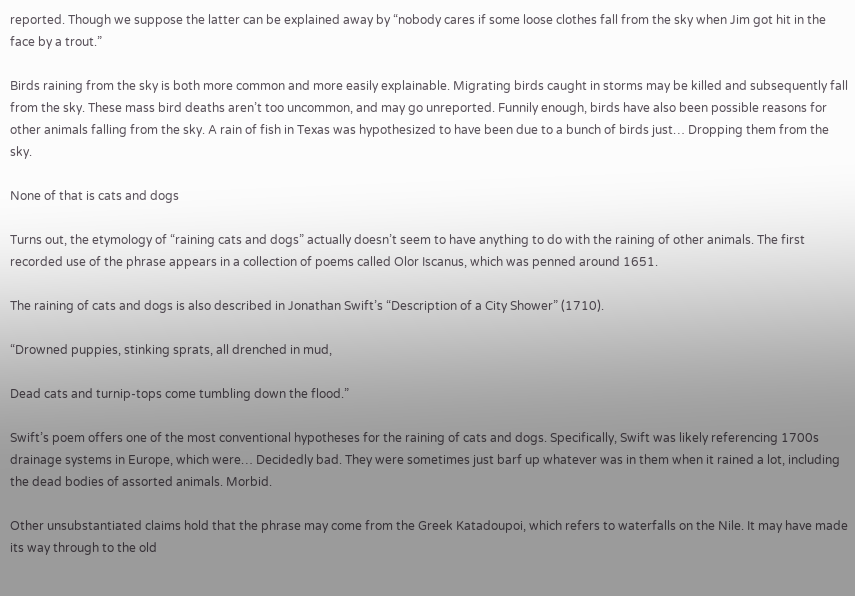reported. Though we suppose the latter can be explained away by “nobody cares if some loose clothes fall from the sky when Jim got hit in the face by a trout.”

Birds raining from the sky is both more common and more easily explainable. Migrating birds caught in storms may be killed and subsequently fall from the sky. These mass bird deaths aren’t too uncommon, and may go unreported. Funnily enough, birds have also been possible reasons for other animals falling from the sky. A rain of fish in Texas was hypothesized to have been due to a bunch of birds just… Dropping them from the sky.

None of that is cats and dogs

Turns out, the etymology of “raining cats and dogs” actually doesn’t seem to have anything to do with the raining of other animals. The first recorded use of the phrase appears in a collection of poems called Olor Iscanus, which was penned around 1651.

The raining of cats and dogs is also described in Jonathan Swift’s “Description of a City Shower” (1710).

“Drowned puppies, stinking sprats, all drenched in mud,

Dead cats and turnip-tops come tumbling down the flood.”

Swift’s poem offers one of the most conventional hypotheses for the raining of cats and dogs. Specifically, Swift was likely referencing 1700s drainage systems in Europe, which were… Decidedly bad. They were sometimes just barf up whatever was in them when it rained a lot, including the dead bodies of assorted animals. Morbid.

Other unsubstantiated claims hold that the phrase may come from the Greek Katadoupoi, which refers to waterfalls on the Nile. It may have made its way through to the old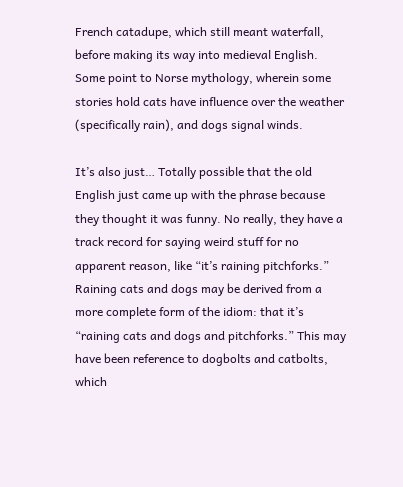French catadupe, which still meant waterfall, before making its way into medieval English. Some point to Norse mythology, wherein some stories hold cats have influence over the weather (specifically rain), and dogs signal winds.

It’s also just… Totally possible that the old English just came up with the phrase because they thought it was funny. No really, they have a track record for saying weird stuff for no apparent reason, like “it’s raining pitchforks.” Raining cats and dogs may be derived from a more complete form of the idiom: that it’s “raining cats and dogs and pitchforks.” This may have been reference to dogbolts and catbolts, which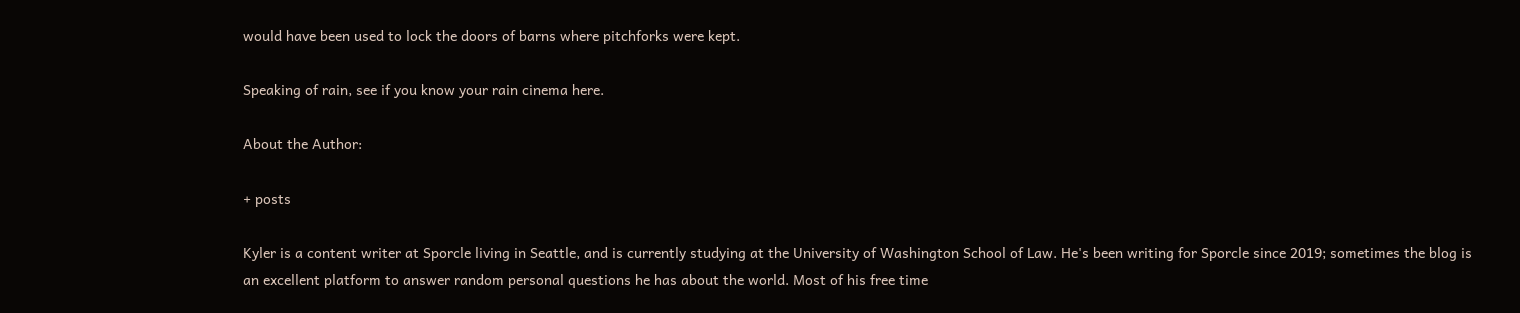would have been used to lock the doors of barns where pitchforks were kept.

Speaking of rain, see if you know your rain cinema here.

About the Author:

+ posts

Kyler is a content writer at Sporcle living in Seattle, and is currently studying at the University of Washington School of Law. He's been writing for Sporcle since 2019; sometimes the blog is an excellent platform to answer random personal questions he has about the world. Most of his free time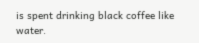is spent drinking black coffee like water.